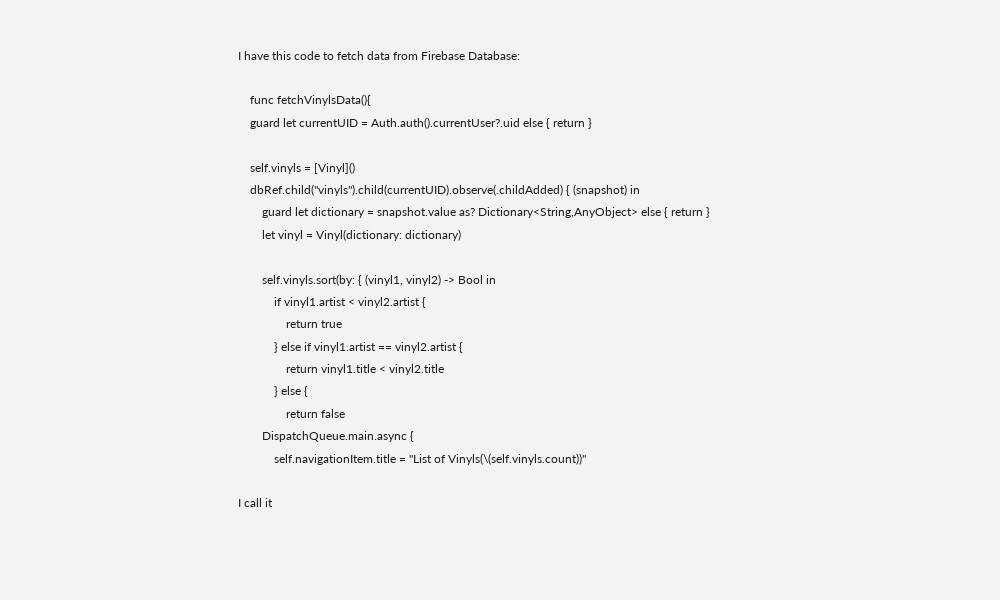I have this code to fetch data from Firebase Database:

    func fetchVinylsData(){
    guard let currentUID = Auth.auth().currentUser?.uid else { return }

    self.vinyls = [Vinyl]()
    dbRef.child("vinyls").child(currentUID).observe(.childAdded) { (snapshot) in
        guard let dictionary = snapshot.value as? Dictionary<String,AnyObject> else { return }
        let vinyl = Vinyl(dictionary: dictionary)

        self.vinyls.sort(by: { (vinyl1, vinyl2) -> Bool in
            if vinyl1.artist < vinyl2.artist {
                return true
            } else if vinyl1.artist == vinyl2.artist {
                return vinyl1.title < vinyl2.title
            } else {
                return false
        DispatchQueue.main.async {
            self.navigationItem.title = "List of Vinyls(\(self.vinyls.count))"

I call it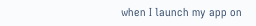when I launch my app on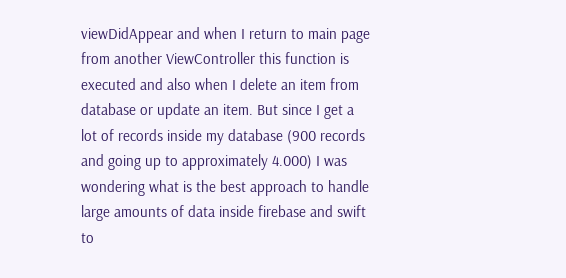viewDidAppear and when I return to main page from another ViewController this function is executed and also when I delete an item from database or update an item. But since I get a lot of records inside my database (900 records and going up to approximately 4.000) I was wondering what is the best approach to handle large amounts of data inside firebase and swift to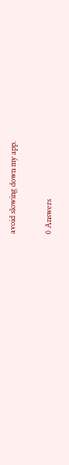avoid slowing down my app.

0 Answers